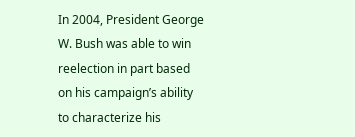In 2004, President George W. Bush was able to win reelection in part based on his campaign’s ability to characterize his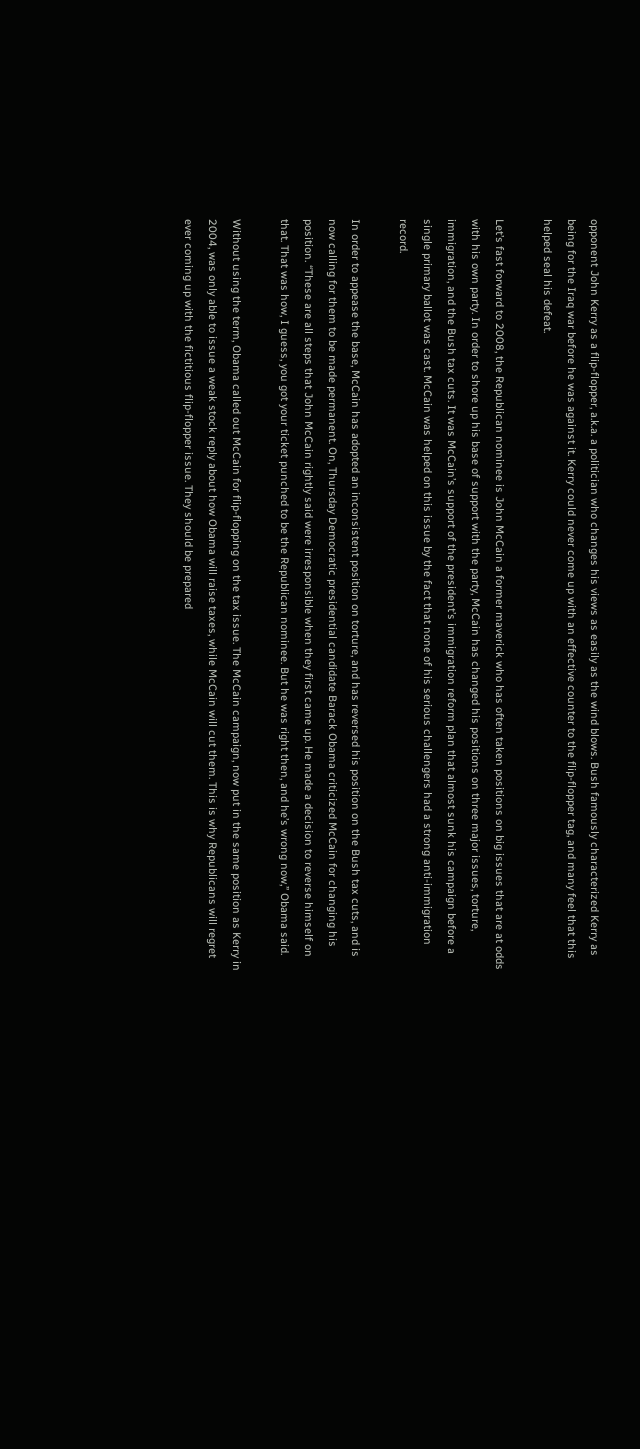opponent John Kerry as a flip-flopper, a.k.a. a politician who changes his views as easily as the wind blows. Bush famously characterized Kerry as being for the Iraq war before he was against it. Kerry could never come up with an effective counter to the flip-flopper tag, and many feel that this helped seal his defeat.

Let’s fast forward to 2008, the Republican nominee is John McCain a former maverick who has often taken positions on big issues that are at odds with his own party. In order to shore up his base of support with the party, McCain has changed his positions on three major issues, torture, immigration, and the Bush tax cuts. It was McCain’s support of the president’s immigration reform plan that almost sunk his campaign before a single primary ballot was cast. McCain was helped on this issue by the fact that none of his serious challengers had a strong anti-immigration record.

In order to appease the base, McCain has adopted an inconsistent position on torture, and has reversed his position on the Bush tax cuts, and is now calling for them to be made permanent. On, Thursday Democratic presidential candidate Barack Obama criticized McCain for changing his position. “These are all steps that John McCain rightly said were irresponsible when they first came up. He made a decision to reverse himself on that. That was how, I guess, you got your ticket punched to be the Republican nominee. But he was right then, and he’s wrong now,” Obama said.

Without using the term, Obama called out McCain for flip-flopping on the tax issue. The McCain campaign, now put in the same position as Kerry in 2004, was only able to issue a weak stock reply about how Obama will raise taxes, while McCain will cut them. This is why Republicans will regret ever coming up with the fictitious flip-flopper issue. They should be prepared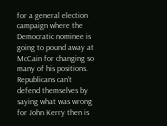for a general election campaign where the Democratic nominee is going to pound away at McCain for changing so many of his positions. Republicans can’t defend themselves by saying what was wrong for John Kerry then is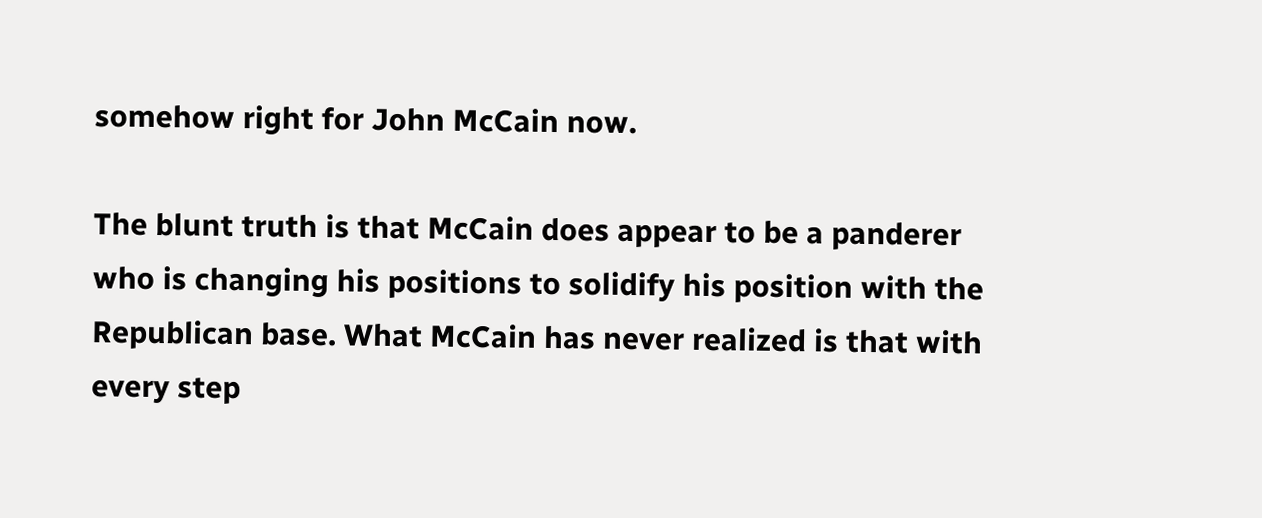somehow right for John McCain now.

The blunt truth is that McCain does appear to be a panderer who is changing his positions to solidify his position with the Republican base. What McCain has never realized is that with every step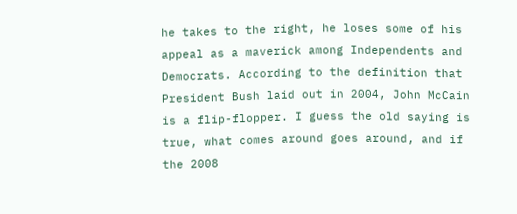he takes to the right, he loses some of his appeal as a maverick among Independents and Democrats. According to the definition that President Bush laid out in 2004, John McCain is a flip-flopper. I guess the old saying is true, what comes around goes around, and if the 2008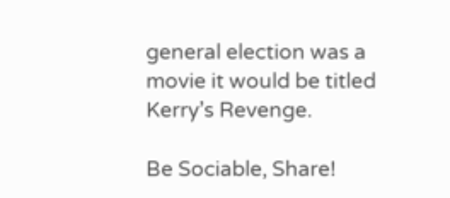general election was a movie it would be titled Kerry’s Revenge.

Be Sociable, Share!